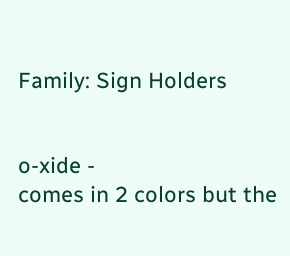Family: Sign Holders


o-xide -
comes in 2 colors but the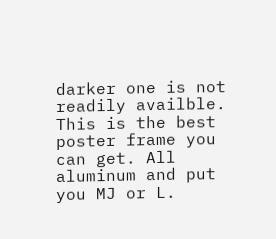darker one is not readily availble. This is the best poster frame you can get. All aluminum and put you MJ or L.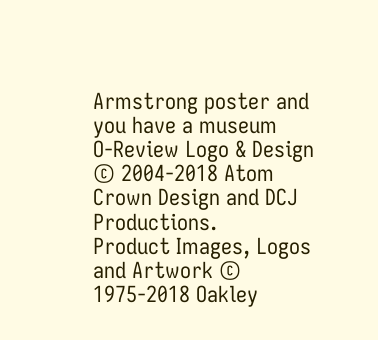Armstrong poster and you have a museum
O-Review Logo & Design
© 2004-2018 Atom Crown Design and DCJ Productions.
Product Images, Logos and Artwork © 1975-2018 Oakley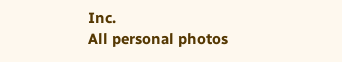Inc.
All personal photos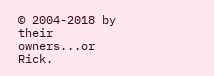© 2004-2018 by their owners...or Rick.